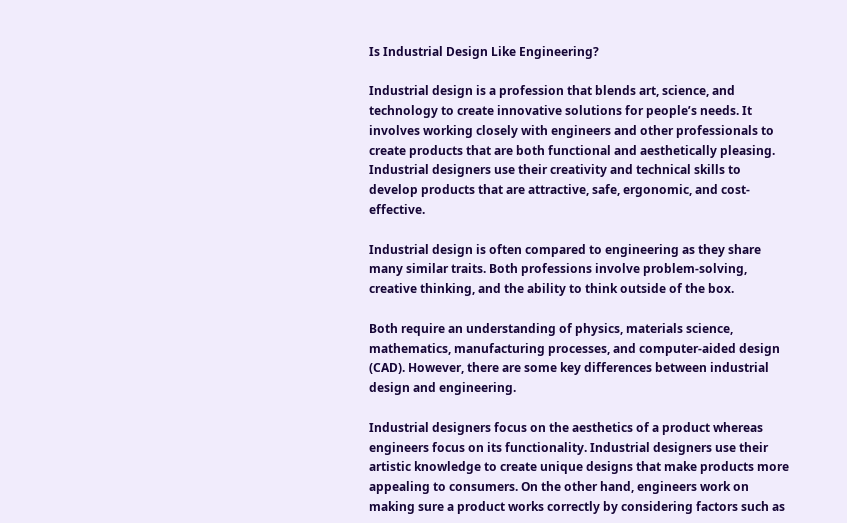Is Industrial Design Like Engineering?

Industrial design is a profession that blends art, science, and technology to create innovative solutions for people’s needs. It involves working closely with engineers and other professionals to create products that are both functional and aesthetically pleasing. Industrial designers use their creativity and technical skills to develop products that are attractive, safe, ergonomic, and cost-effective.

Industrial design is often compared to engineering as they share many similar traits. Both professions involve problem-solving, creative thinking, and the ability to think outside of the box.

Both require an understanding of physics, materials science, mathematics, manufacturing processes, and computer-aided design (CAD). However, there are some key differences between industrial design and engineering.

Industrial designers focus on the aesthetics of a product whereas engineers focus on its functionality. Industrial designers use their artistic knowledge to create unique designs that make products more appealing to consumers. On the other hand, engineers work on making sure a product works correctly by considering factors such as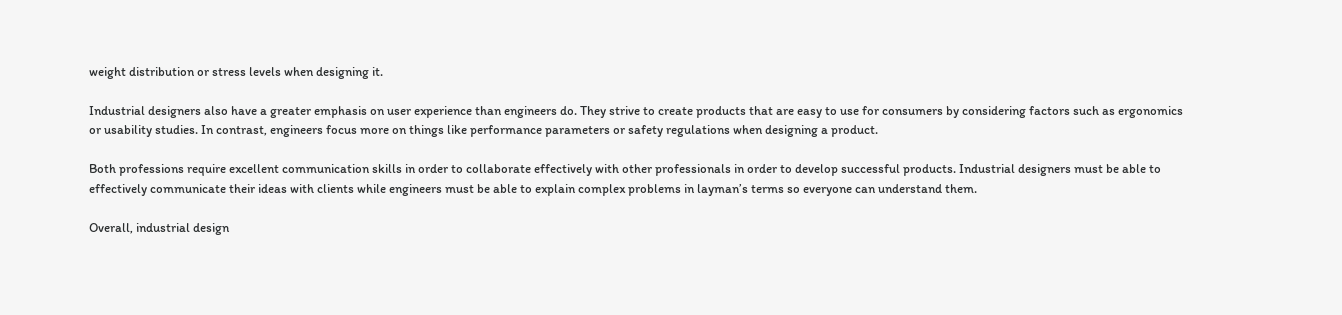weight distribution or stress levels when designing it.

Industrial designers also have a greater emphasis on user experience than engineers do. They strive to create products that are easy to use for consumers by considering factors such as ergonomics or usability studies. In contrast, engineers focus more on things like performance parameters or safety regulations when designing a product.

Both professions require excellent communication skills in order to collaborate effectively with other professionals in order to develop successful products. Industrial designers must be able to effectively communicate their ideas with clients while engineers must be able to explain complex problems in layman’s terms so everyone can understand them.

Overall, industrial design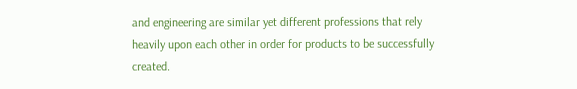and engineering are similar yet different professions that rely heavily upon each other in order for products to be successfully created.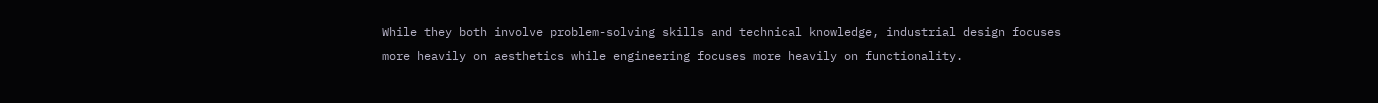While they both involve problem-solving skills and technical knowledge, industrial design focuses more heavily on aesthetics while engineering focuses more heavily on functionality.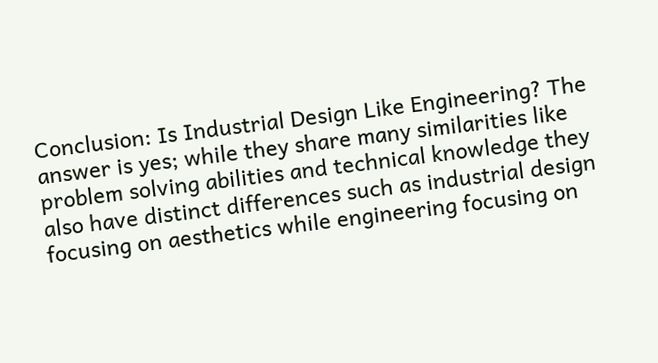Conclusion: Is Industrial Design Like Engineering? The answer is yes; while they share many similarities like problem solving abilities and technical knowledge they also have distinct differences such as industrial design focusing on aesthetics while engineering focusing on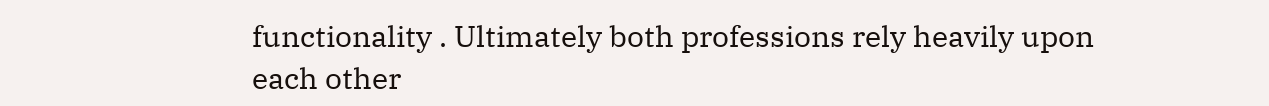functionality . Ultimately both professions rely heavily upon each other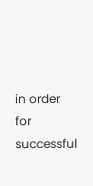in order for successful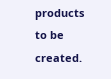products to be created.